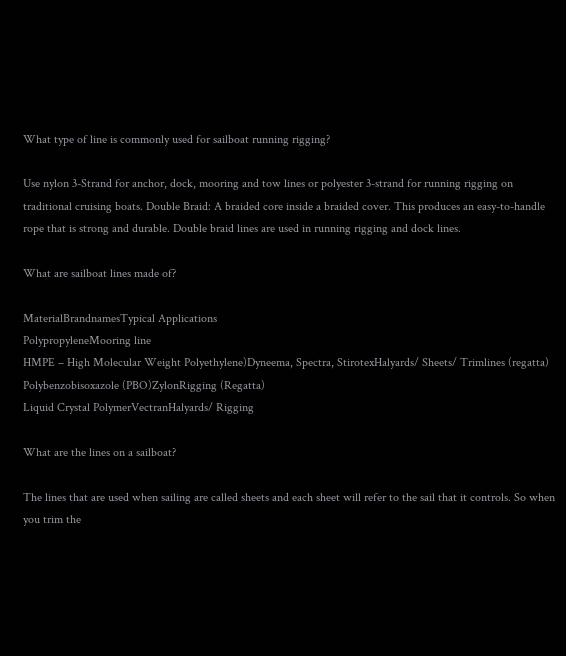What type of line is commonly used for sailboat running rigging?

Use nylon 3-Strand for anchor, dock, mooring and tow lines or polyester 3-strand for running rigging on traditional cruising boats. Double Braid: A braided core inside a braided cover. This produces an easy-to-handle rope that is strong and durable. Double braid lines are used in running rigging and dock lines.

What are sailboat lines made of?

MaterialBrandnamesTypical Applications
PolypropyleneMooring line
HMPE – High Molecular Weight Polyethylene)Dyneema, Spectra, StirotexHalyards/ Sheets/ Trimlines (regatta)
Polybenzobisoxazole (PBO)ZylonRigging (Regatta)
Liquid Crystal PolymerVectranHalyards/ Rigging

What are the lines on a sailboat?

The lines that are used when sailing are called sheets and each sheet will refer to the sail that it controls. So when you trim the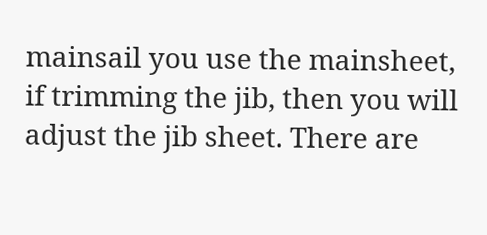mainsail you use the mainsheet, if trimming the jib, then you will adjust the jib sheet. There are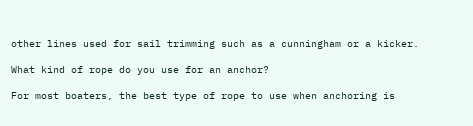other lines used for sail trimming such as a cunningham or a kicker.

What kind of rope do you use for an anchor?

For most boaters, the best type of rope to use when anchoring is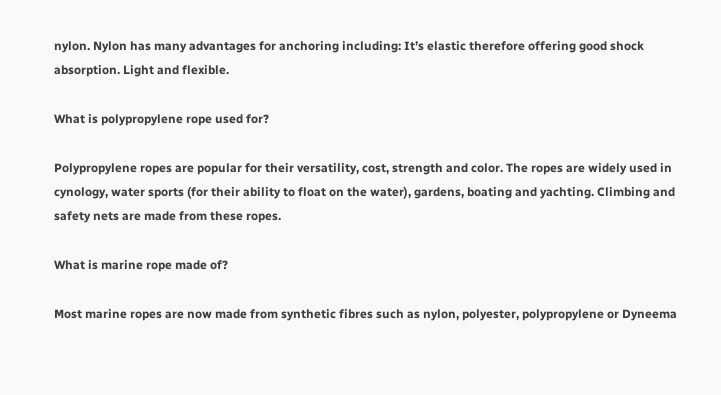nylon. Nylon has many advantages for anchoring including: It’s elastic therefore offering good shock absorption. Light and flexible.

What is polypropylene rope used for?

Polypropylene ropes are popular for their versatility, cost, strength and color. The ropes are widely used in cynology, water sports (for their ability to float on the water), gardens, boating and yachting. Climbing and safety nets are made from these ropes.

What is marine rope made of?

Most marine ropes are now made from synthetic fibres such as nylon, polyester, polypropylene or Dyneema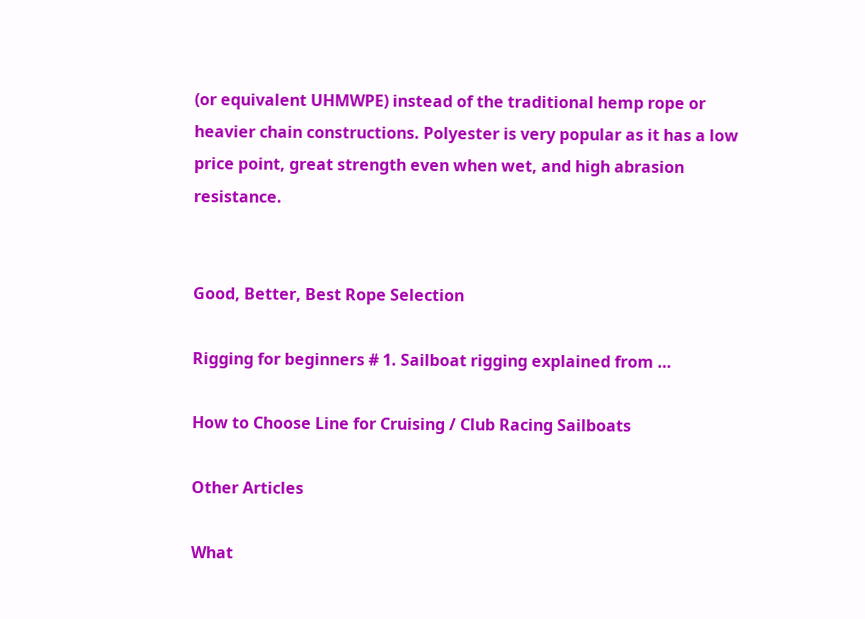(or equivalent UHMWPE) instead of the traditional hemp rope or heavier chain constructions. Polyester is very popular as it has a low price point, great strength even when wet, and high abrasion resistance.


Good, Better, Best Rope Selection

Rigging for beginners # 1. Sailboat rigging explained from …

How to Choose Line for Cruising / Club Racing Sailboats

Other Articles

What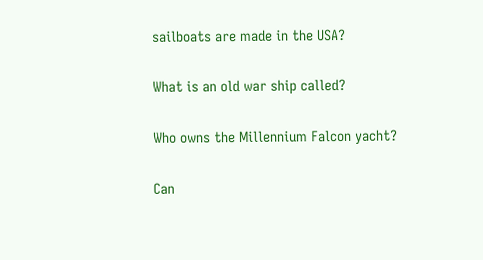sailboats are made in the USA?

What is an old war ship called?

Who owns the Millennium Falcon yacht?

Can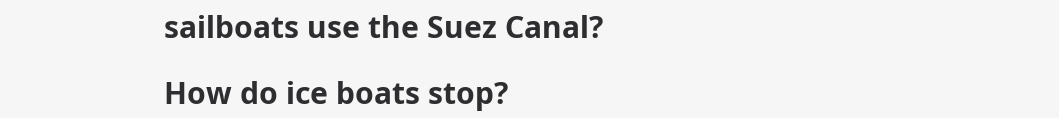sailboats use the Suez Canal?

How do ice boats stop?